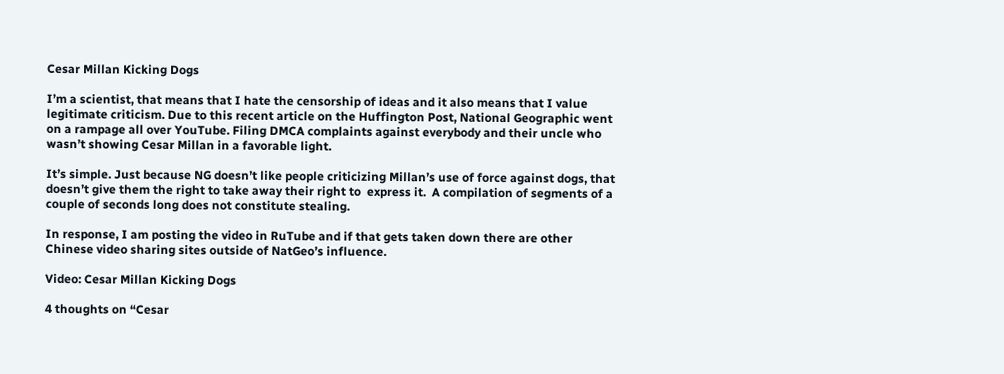Cesar Millan Kicking Dogs

I’m a scientist, that means that I hate the censorship of ideas and it also means that I value legitimate criticism. Due to this recent article on the Huffington Post, National Geographic went on a rampage all over YouTube. Filing DMCA complaints against everybody and their uncle who wasn’t showing Cesar Millan in a favorable light.

It’s simple. Just because NG doesn’t like people criticizing Millan’s use of force against dogs, that doesn’t give them the right to take away their right to  express it.  A compilation of segments of a couple of seconds long does not constitute stealing.

In response, I am posting the video in RuTube and if that gets taken down there are other Chinese video sharing sites outside of NatGeo’s influence.

Video: Cesar Millan Kicking Dogs

4 thoughts on “Cesar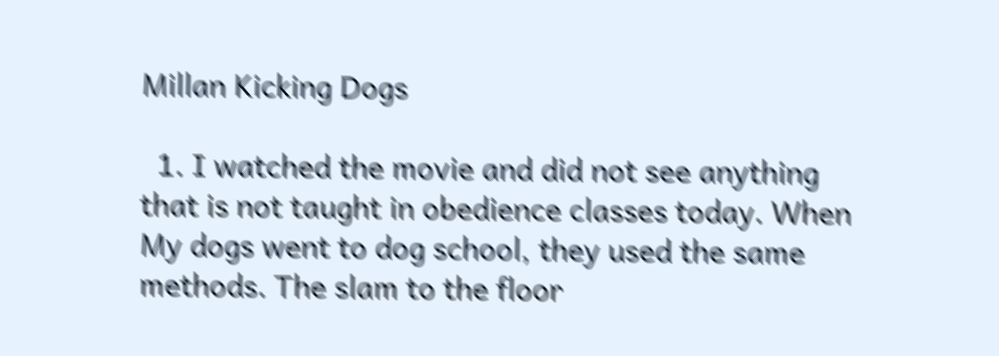Millan Kicking Dogs

  1. I watched the movie and did not see anything that is not taught in obedience classes today. When My dogs went to dog school, they used the same methods. The slam to the floor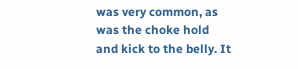was very common, as was the choke hold and kick to the belly. It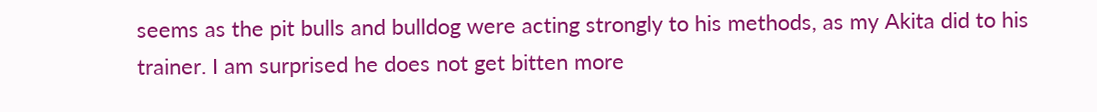seems as the pit bulls and bulldog were acting strongly to his methods, as my Akita did to his trainer. I am surprised he does not get bitten more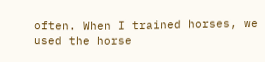often. When I trained horses, we used the horse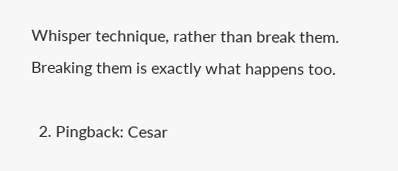Whisper technique, rather than break them. Breaking them is exactly what happens too.

  2. Pingback: Cesar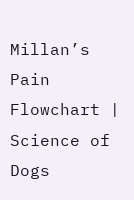Millan’s Pain Flowchart | Science of Dogs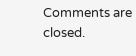Comments are closed.